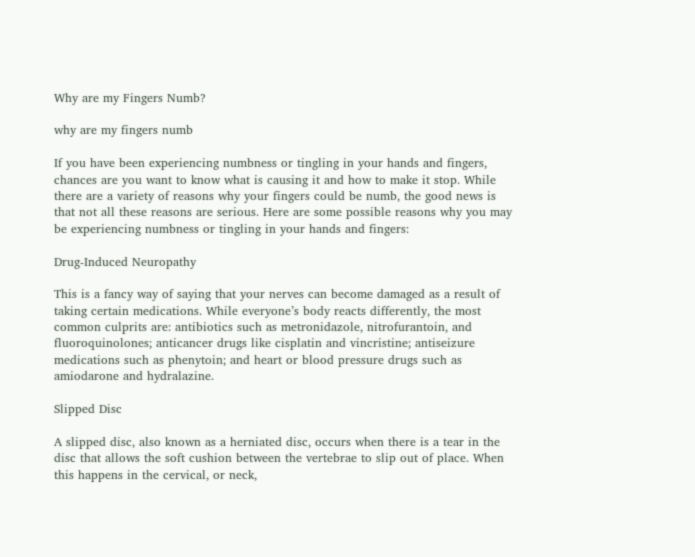Why are my Fingers Numb?

why are my fingers numb

If you have been experiencing numbness or tingling in your hands and fingers, chances are you want to know what is causing it and how to make it stop. While there are a variety of reasons why your fingers could be numb, the good news is that not all these reasons are serious. Here are some possible reasons why you may be experiencing numbness or tingling in your hands and fingers:

Drug-Induced Neuropathy

This is a fancy way of saying that your nerves can become damaged as a result of taking certain medications. While everyone’s body reacts differently, the most common culprits are: antibiotics such as metronidazole, nitrofurantoin, and fluoroquinolones; anticancer drugs like cisplatin and vincristine; antiseizure medications such as phenytoin; and heart or blood pressure drugs such as amiodarone and hydralazine.

Slipped Disc

A slipped disc, also known as a herniated disc, occurs when there is a tear in the disc that allows the soft cushion between the vertebrae to slip out of place. When this happens in the cervical, or neck,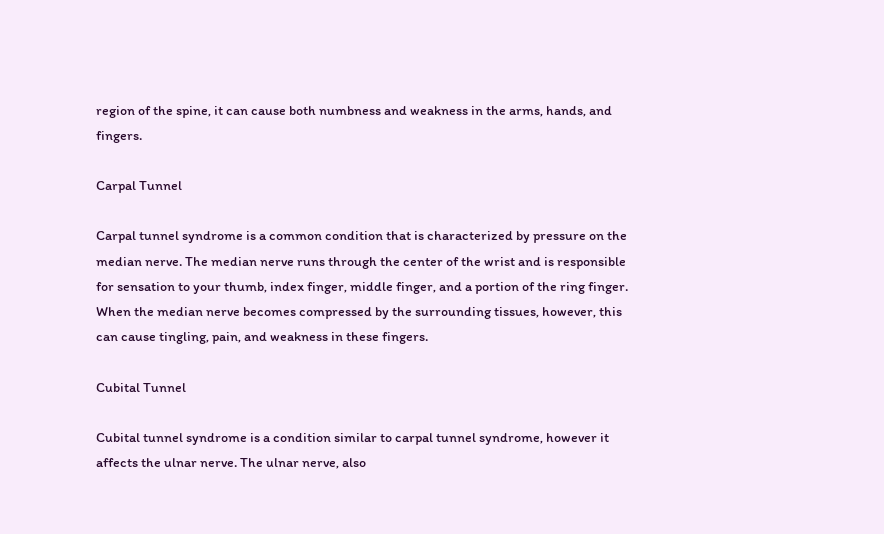region of the spine, it can cause both numbness and weakness in the arms, hands, and fingers.

Carpal Tunnel

Carpal tunnel syndrome is a common condition that is characterized by pressure on the median nerve. The median nerve runs through the center of the wrist and is responsible for sensation to your thumb, index finger, middle finger, and a portion of the ring finger. When the median nerve becomes compressed by the surrounding tissues, however, this can cause tingling, pain, and weakness in these fingers.

Cubital Tunnel

Cubital tunnel syndrome is a condition similar to carpal tunnel syndrome, however it affects the ulnar nerve. The ulnar nerve, also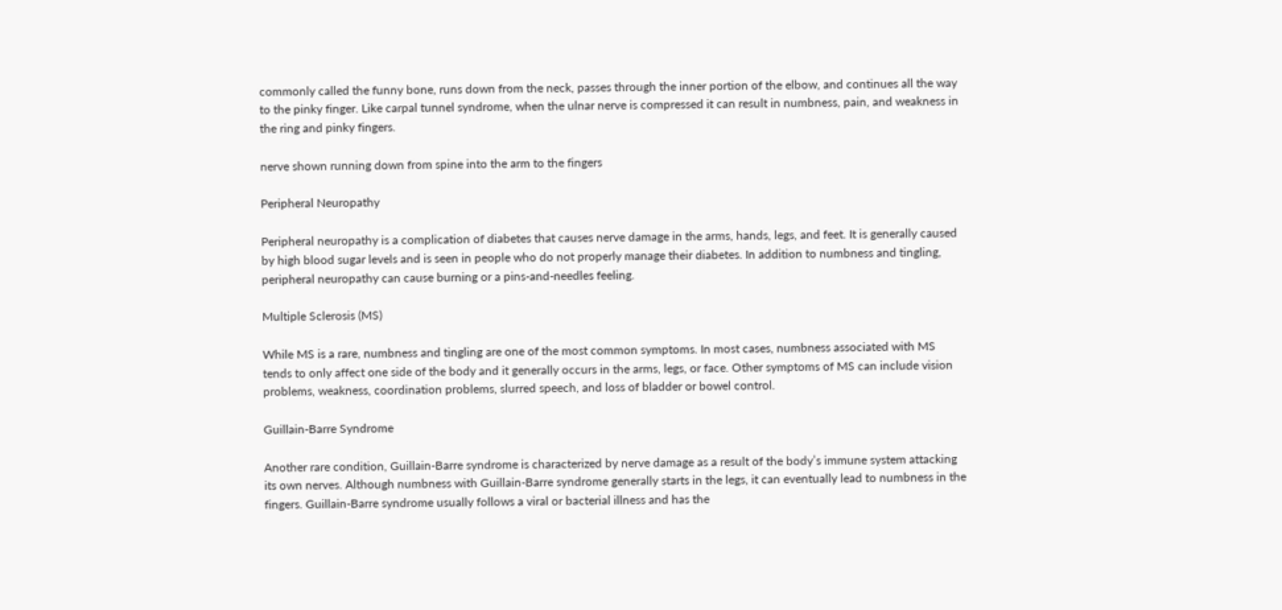commonly called the funny bone, runs down from the neck, passes through the inner portion of the elbow, and continues all the way to the pinky finger. Like carpal tunnel syndrome, when the ulnar nerve is compressed it can result in numbness, pain, and weakness in the ring and pinky fingers.

nerve shown running down from spine into the arm to the fingers

Peripheral Neuropathy

Peripheral neuropathy is a complication of diabetes that causes nerve damage in the arms, hands, legs, and feet. It is generally caused by high blood sugar levels and is seen in people who do not properly manage their diabetes. In addition to numbness and tingling, peripheral neuropathy can cause burning or a pins-and-needles feeling.

Multiple Sclerosis (MS)

While MS is a rare, numbness and tingling are one of the most common symptoms. In most cases, numbness associated with MS tends to only affect one side of the body and it generally occurs in the arms, legs, or face. Other symptoms of MS can include vision problems, weakness, coordination problems, slurred speech, and loss of bladder or bowel control.

Guillain-Barre Syndrome

Another rare condition, Guillain-Barre syndrome is characterized by nerve damage as a result of the body’s immune system attacking its own nerves. Although numbness with Guillain-Barre syndrome generally starts in the legs, it can eventually lead to numbness in the fingers. Guillain-Barre syndrome usually follows a viral or bacterial illness and has the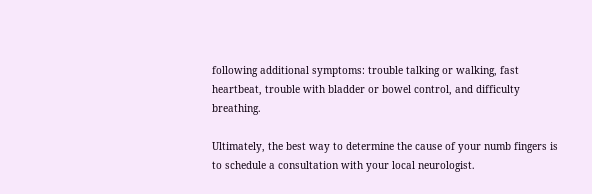following additional symptoms: trouble talking or walking, fast heartbeat, trouble with bladder or bowel control, and difficulty breathing.

Ultimately, the best way to determine the cause of your numb fingers is to schedule a consultation with your local neurologist.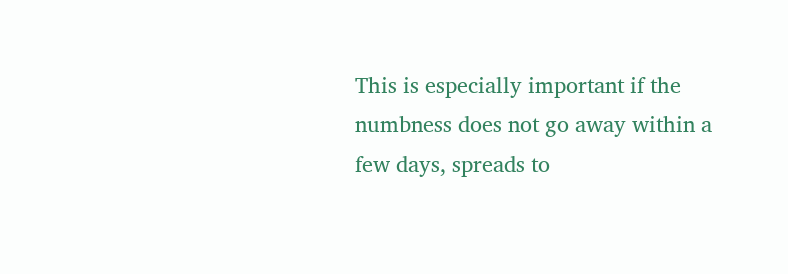This is especially important if the numbness does not go away within a few days, spreads to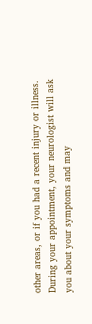other areas, or if you had a recent injury or illness. During your appointment, your neurologist will ask you about your symptoms and may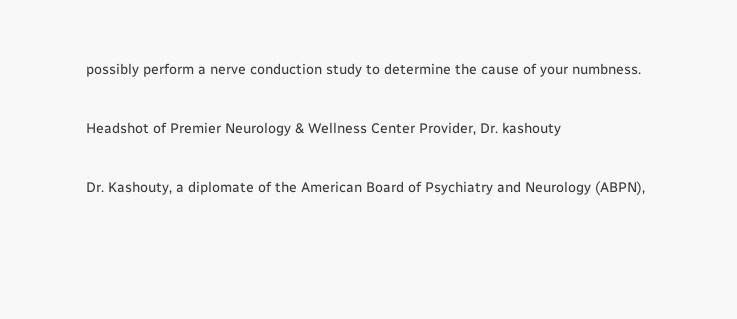possibly perform a nerve conduction study to determine the cause of your numbness.

Headshot of Premier Neurology & Wellness Center Provider, Dr. kashouty

Dr. Kashouty, a diplomate of the American Board of Psychiatry and Neurology (ABPN),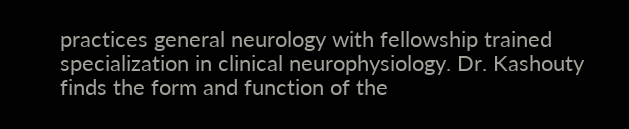practices general neurology with fellowship trained specialization in clinical neurophysiology. Dr. Kashouty finds the form and function of the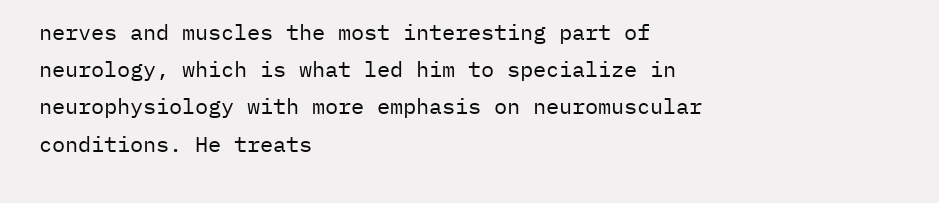nerves and muscles the most interesting part of neurology, which is what led him to specialize in neurophysiology with more emphasis on neuromuscular conditions. He treats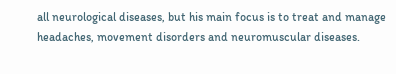all neurological diseases, but his main focus is to treat and manage headaches, movement disorders and neuromuscular diseases.